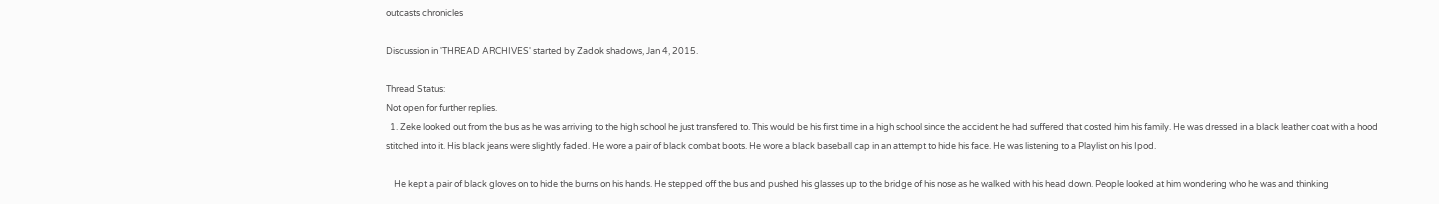outcasts chronicles

Discussion in 'THREAD ARCHIVES' started by Zadok shadows, Jan 4, 2015.

Thread Status:
Not open for further replies.
  1. Zeke looked out from the bus as he was arriving to the high school he just transfered to. This would be his first time in a high school since the accident he had suffered that costed him his family. He was dressed in a black leather coat with a hood stitched into it. His black jeans were slightly faded. He wore a pair of black combat boots. He wore a black baseball cap in an attempt to hide his face. He was listening to a Playlist on his Ipod.

    He kept a pair of black gloves on to hide the burns on his hands. He stepped off the bus and pushed his glasses up to the bridge of his nose as he walked with his head down. People looked at him wondering who he was and thinking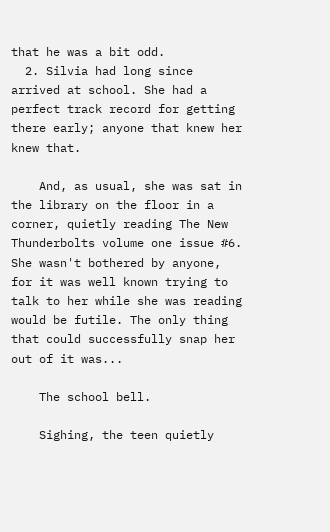that he was a bit odd.
  2. Silvia had long since arrived at school. She had a perfect track record for getting there early; anyone that knew her knew that.

    And, as usual, she was sat in the library on the floor in a corner, quietly reading The New Thunderbolts volume one issue #6. She wasn't bothered by anyone, for it was well known trying to talk to her while she was reading would be futile. The only thing that could successfully snap her out of it was...

    The school bell.

    Sighing, the teen quietly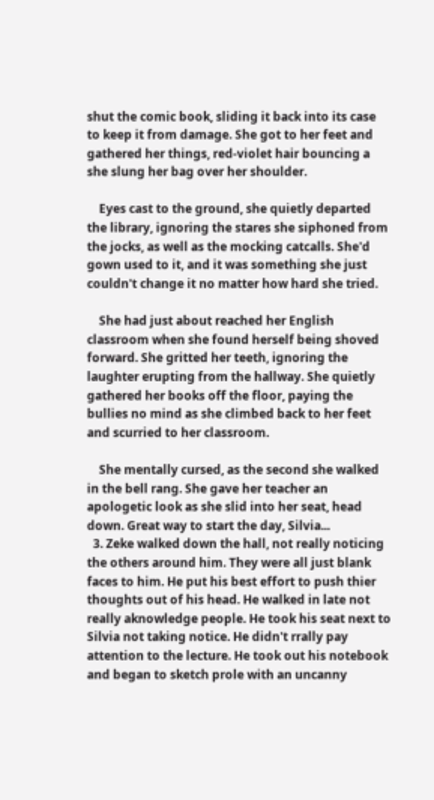shut the comic book, sliding it back into its case to keep it from damage. She got to her feet and gathered her things, red-violet hair bouncing a she slung her bag over her shoulder.

    Eyes cast to the ground, she quietly departed the library, ignoring the stares she siphoned from the jocks, as well as the mocking catcalls. She'd gown used to it, and it was something she just couldn't change it no matter how hard she tried.

    She had just about reached her English classroom when she found herself being shoved forward. She gritted her teeth, ignoring the laughter erupting from the hallway. She quietly gathered her books off the floor, paying the bullies no mind as she climbed back to her feet and scurried to her classroom.

    She mentally cursed, as the second she walked in the bell rang. She gave her teacher an apologetic look as she slid into her seat, head down. Great way to start the day, Silvia...
  3. Zeke walked down the hall, not really noticing the others around him. They were all just blank faces to him. He put his best effort to push thier thoughts out of his head. He walked in late not really aknowledge people. He took his seat next to Silvia not taking notice. He didn't rrally pay attention to the lecture. He took out his notebook and began to sketch prole with an uncanny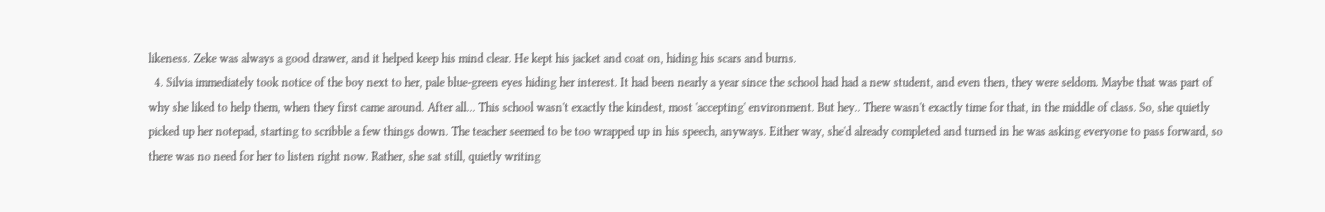likeness. Zeke was always a good drawer, and it helped keep his mind clear. He kept his jacket and coat on, hiding his scars and burns.
  4. Silvia immediately took notice of the boy next to her, pale blue-green eyes hiding her interest. It had been nearly a year since the school had had a new student, and even then, they were seldom. Maybe that was part of why she liked to help them, when they first came around. After all... This school wasn't exactly the kindest, most 'accepting' environment. But hey.. There wasn't exactly time for that, in the middle of class. So, she quietly picked up her notepad, starting to scribble a few things down. The teacher seemed to be too wrapped up in his speech, anyways. Either way, she'd already completed and turned in he was asking everyone to pass forward, so there was no need for her to listen right now. Rather, she sat still, quietly writing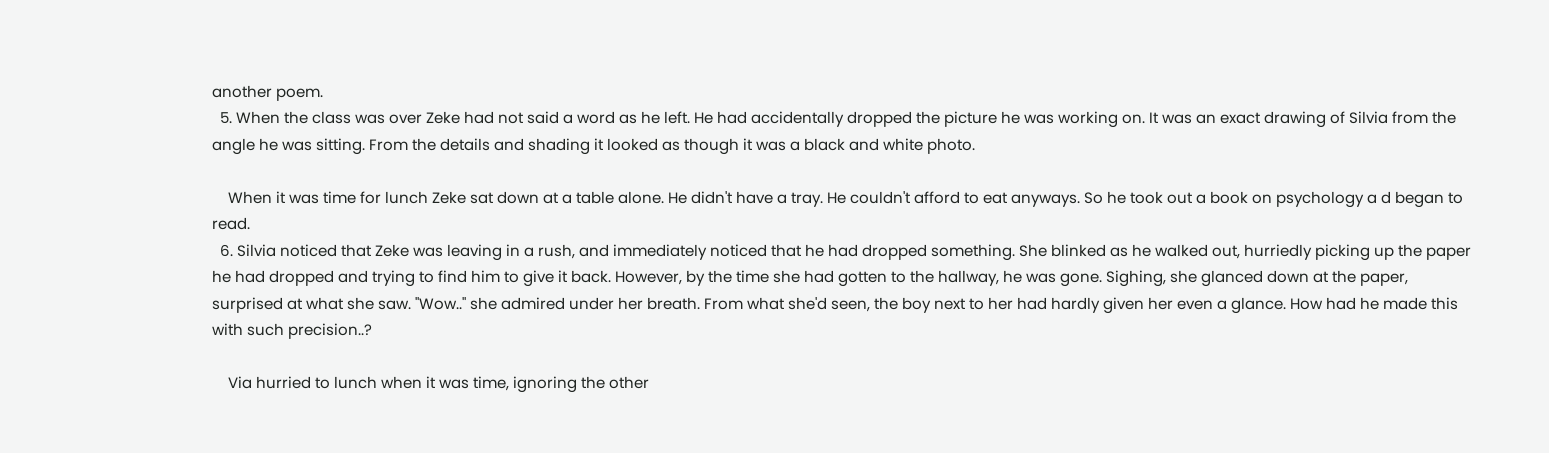another poem.
  5. When the class was over Zeke had not said a word as he left. He had accidentally dropped the picture he was working on. It was an exact drawing of Silvia from the angle he was sitting. From the details and shading it looked as though it was a black and white photo.

    When it was time for lunch Zeke sat down at a table alone. He didn't have a tray. He couldn't afford to eat anyways. So he took out a book on psychology a d began to read.
  6. Silvia noticed that Zeke was leaving in a rush, and immediately noticed that he had dropped something. She blinked as he walked out, hurriedly picking up the paper he had dropped and trying to find him to give it back. However, by the time she had gotten to the hallway, he was gone. Sighing, she glanced down at the paper, surprised at what she saw. "Wow.." she admired under her breath. From what she'd seen, the boy next to her had hardly given her even a glance. How had he made this with such precision..?

    Via hurried to lunch when it was time, ignoring the other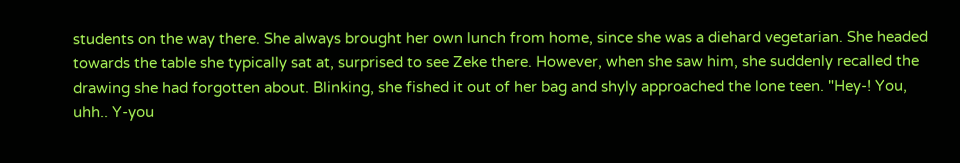students on the way there. She always brought her own lunch from home, since she was a diehard vegetarian. She headed towards the table she typically sat at, surprised to see Zeke there. However, when she saw him, she suddenly recalled the drawing she had forgotten about. Blinking, she fished it out of her bag and shyly approached the lone teen. "Hey-! You, uhh.. Y-you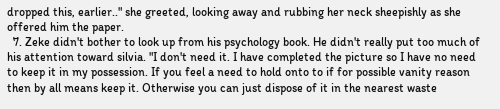dropped this, earlier.." she greeted, looking away and rubbing her neck sheepishly as she offered him the paper.
  7. Zeke didn't bother to look up from his psychology book. He didn't really put too much of his attention toward silvia. "I don't need it. I have completed the picture so I have no need to keep it in my possession. If you feel a need to hold onto to if for possible vanity reason then by all means keep it. Otherwise you can just dispose of it in the nearest waste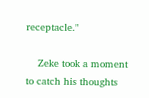receptacle."

    Zeke took a moment to catch his thoughts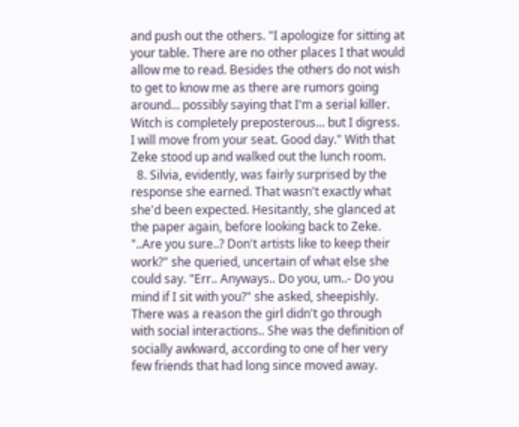and push out the others. "I apologize for sitting at your table. There are no other places I that would allow me to read. Besides the others do not wish to get to know me as there are rumors going around... possibly saying that I'm a serial killer. Witch is completely preposterous... but I digress. I will move from your seat. Good day." With that Zeke stood up and walked out the lunch room.
  8. Silvia, evidently, was fairly surprised by the response she earned. That wasn't exactly what she'd been expected. Hesitantly, she glanced at the paper again, before looking back to Zeke. "..Are you sure..? Don't artists like to keep their work?" she queried, uncertain of what else she could say. "Err.. Anyways.. Do you, um..- Do you mind if I sit with you?" she asked, sheepishly. There was a reason the girl didn't go through with social interactions.. She was the definition of socially awkward, according to one of her very few friends that had long since moved away.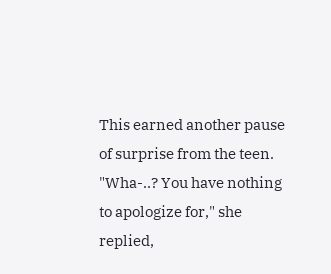This earned another pause of surprise from the teen. "Wha-..? You have nothing to apologize for," she replied,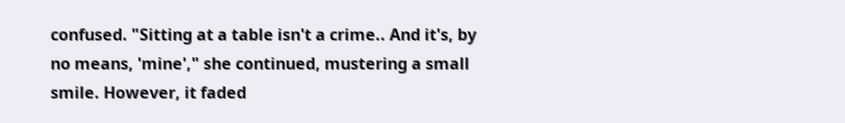confused. "Sitting at a table isn't a crime.. And it's, by no means, 'mine'," she continued, mustering a small smile. However, it faded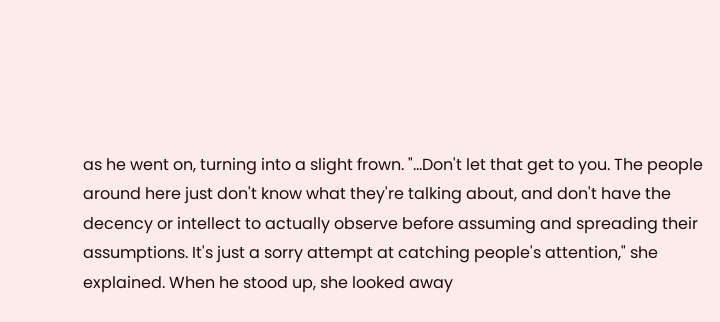as he went on, turning into a slight frown. "...Don't let that get to you. The people around here just don't know what they're talking about, and don't have the decency or intellect to actually observe before assuming and spreading their assumptions. It's just a sorry attempt at catching people's attention," she explained. When he stood up, she looked away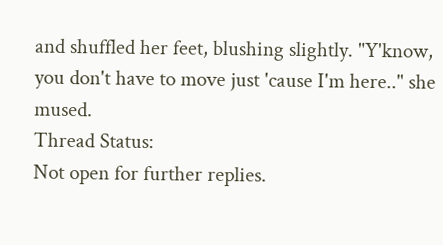and shuffled her feet, blushing slightly. "Y'know, you don't have to move just 'cause I'm here.." she mused.
Thread Status:
Not open for further replies.